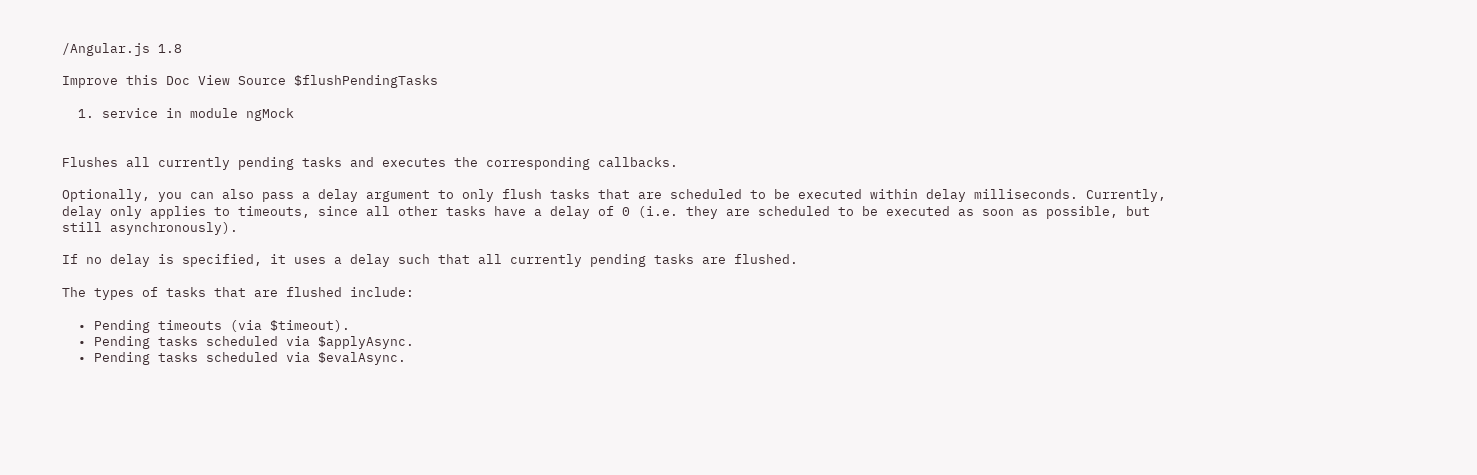/Angular.js 1.8

Improve this Doc View Source $flushPendingTasks

  1. service in module ngMock


Flushes all currently pending tasks and executes the corresponding callbacks.

Optionally, you can also pass a delay argument to only flush tasks that are scheduled to be executed within delay milliseconds. Currently, delay only applies to timeouts, since all other tasks have a delay of 0 (i.e. they are scheduled to be executed as soon as possible, but still asynchronously).

If no delay is specified, it uses a delay such that all currently pending tasks are flushed.

The types of tasks that are flushed include:

  • Pending timeouts (via $timeout).
  • Pending tasks scheduled via $applyAsync.
  • Pending tasks scheduled via $evalAsync.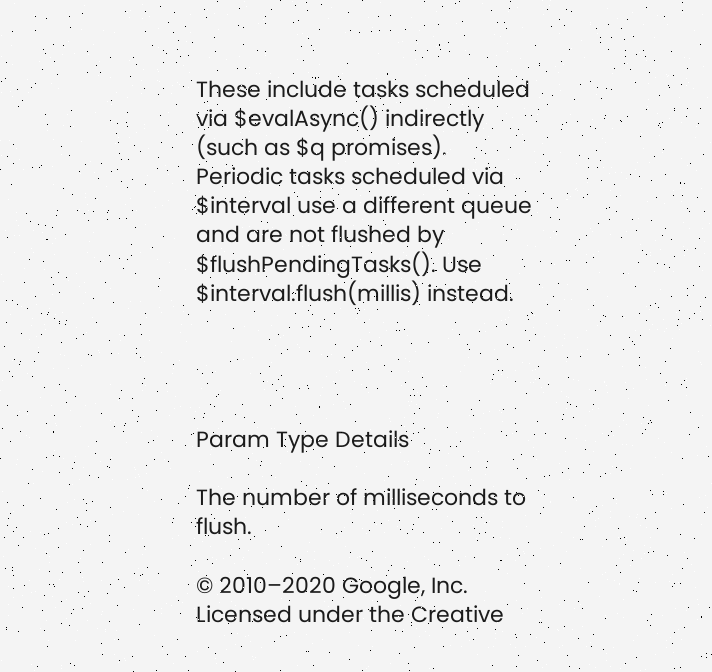These include tasks scheduled via $evalAsync() indirectly (such as $q promises).
Periodic tasks scheduled via $interval use a different queue and are not flushed by $flushPendingTasks(). Use $interval.flush(millis) instead.




Param Type Details

The number of milliseconds to flush.

© 2010–2020 Google, Inc.
Licensed under the Creative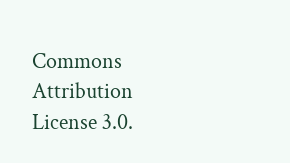Commons Attribution License 3.0.